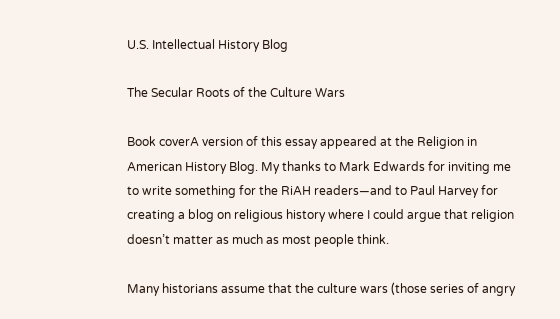U.S. Intellectual History Blog

The Secular Roots of the Culture Wars

Book coverA version of this essay appeared at the Religion in American History Blog. My thanks to Mark Edwards for inviting me to write something for the RiAH readers—and to Paul Harvey for creating a blog on religious history where I could argue that religion doesn’t matter as much as most people think.

Many historians assume that the culture wars (those series of angry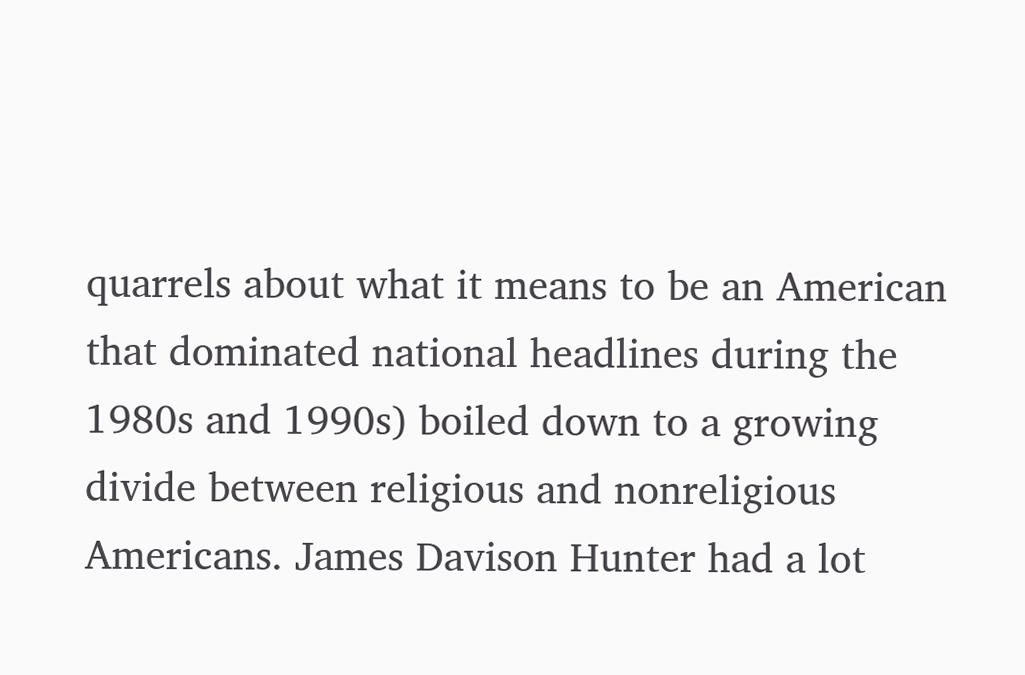quarrels about what it means to be an American that dominated national headlines during the 1980s and 1990s) boiled down to a growing divide between religious and nonreligious Americans. James Davison Hunter had a lot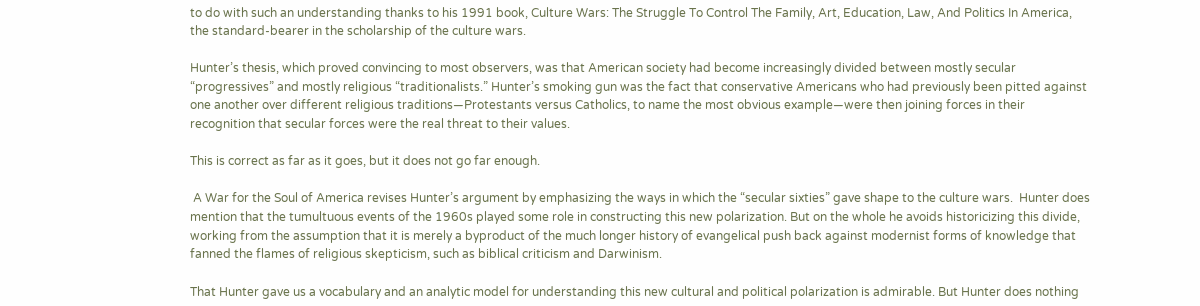to do with such an understanding thanks to his 1991 book, Culture Wars: The Struggle To Control The Family, Art, Education, Law, And Politics In America, the standard-bearer in the scholarship of the culture wars.

Hunter’s thesis, which proved convincing to most observers, was that American society had become increasingly divided between mostly secular “progressives” and mostly religious “traditionalists.” Hunter’s smoking gun was the fact that conservative Americans who had previously been pitted against one another over different religious traditions—Protestants versus Catholics, to name the most obvious example—were then joining forces in their recognition that secular forces were the real threat to their values.

This is correct as far as it goes, but it does not go far enough.

 A War for the Soul of America revises Hunter’s argument by emphasizing the ways in which the “secular sixties” gave shape to the culture wars.  Hunter does mention that the tumultuous events of the 1960s played some role in constructing this new polarization. But on the whole he avoids historicizing this divide, working from the assumption that it is merely a byproduct of the much longer history of evangelical push back against modernist forms of knowledge that fanned the flames of religious skepticism, such as biblical criticism and Darwinism.

That Hunter gave us a vocabulary and an analytic model for understanding this new cultural and political polarization is admirable. But Hunter does nothing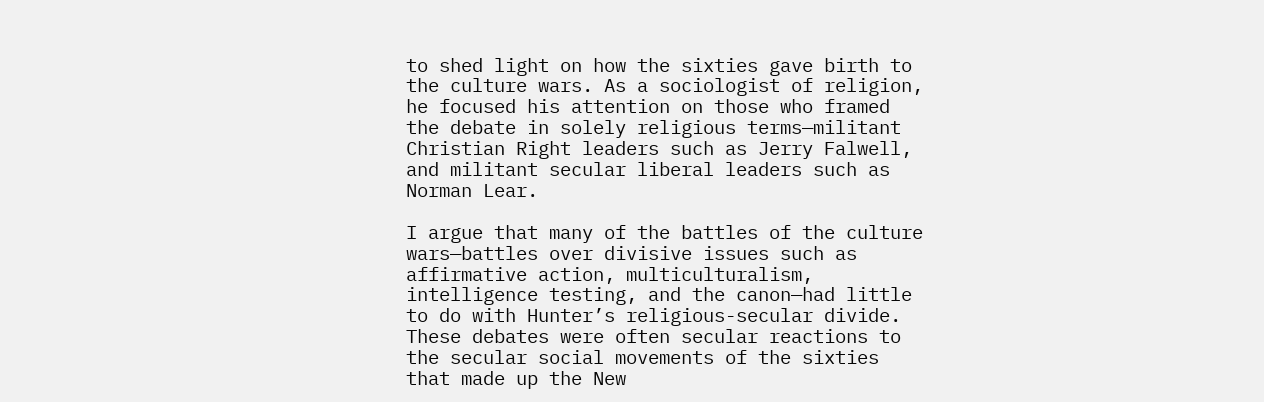to shed light on how the sixties gave birth to the culture wars. As a sociologist of religion, he focused his attention on those who framed the debate in solely religious terms—militant Christian Right leaders such as Jerry Falwell, and militant secular liberal leaders such as Norman Lear.

I argue that many of the battles of the culture wars—battles over divisive issues such as affirmative action, multiculturalism, intelligence testing, and the canon—had little to do with Hunter’s religious-secular divide. These debates were often secular reactions to the secular social movements of the sixties that made up the New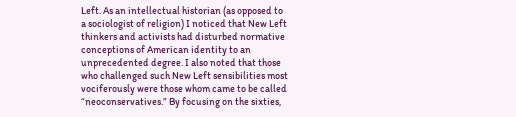Left. As an intellectual historian (as opposed to a sociologist of religion) I noticed that New Left thinkers and activists had disturbed normative conceptions of American identity to an unprecedented degree. I also noted that those who challenged such New Left sensibilities most vociferously were those whom came to be called “neoconservatives.” By focusing on the sixties,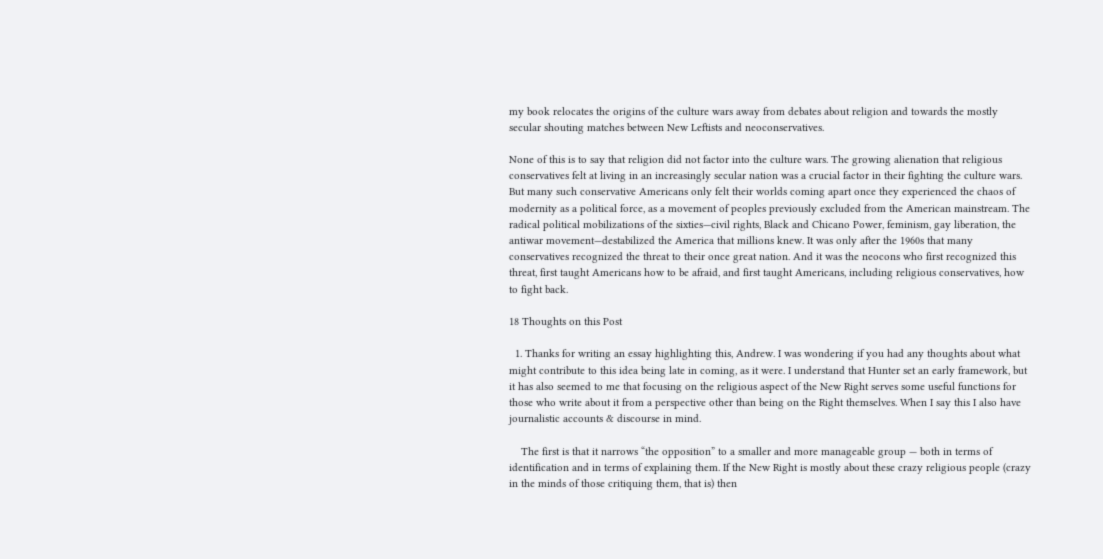my book relocates the origins of the culture wars away from debates about religion and towards the mostly secular shouting matches between New Leftists and neoconservatives.

None of this is to say that religion did not factor into the culture wars. The growing alienation that religious conservatives felt at living in an increasingly secular nation was a crucial factor in their fighting the culture wars. But many such conservative Americans only felt their worlds coming apart once they experienced the chaos of modernity as a political force, as a movement of peoples previously excluded from the American mainstream. The radical political mobilizations of the sixties—civil rights, Black and Chicano Power, feminism, gay liberation, the antiwar movement—destabilized the America that millions knew. It was only after the 1960s that many conservatives recognized the threat to their once great nation. And it was the neocons who first recognized this threat, first taught Americans how to be afraid, and first taught Americans, including religious conservatives, how to fight back.

18 Thoughts on this Post

  1. Thanks for writing an essay highlighting this, Andrew. I was wondering if you had any thoughts about what might contribute to this idea being late in coming, as it were. I understand that Hunter set an early framework, but it has also seemed to me that focusing on the religious aspect of the New Right serves some useful functions for those who write about it from a perspective other than being on the Right themselves. When I say this I also have journalistic accounts & discourse in mind.

    The first is that it narrows “the opposition” to a smaller and more manageable group — both in terms of identification and in terms of explaining them. If the New Right is mostly about these crazy religious people (crazy in the minds of those critiquing them, that is) then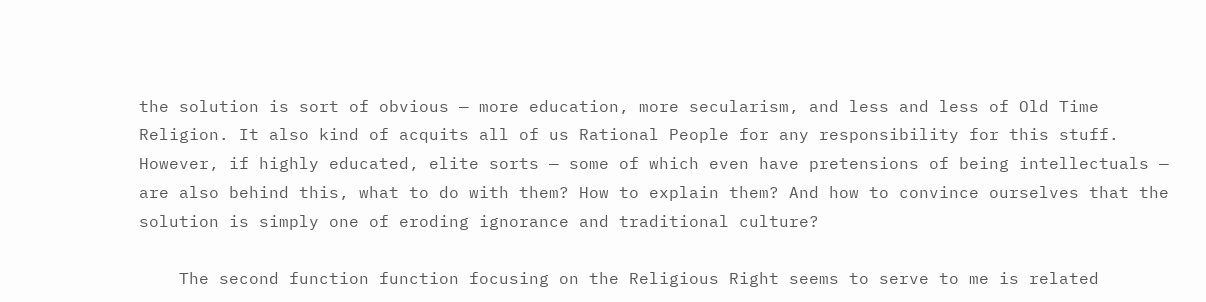the solution is sort of obvious — more education, more secularism, and less and less of Old Time Religion. It also kind of acquits all of us Rational People for any responsibility for this stuff. However, if highly educated, elite sorts — some of which even have pretensions of being intellectuals — are also behind this, what to do with them? How to explain them? And how to convince ourselves that the solution is simply one of eroding ignorance and traditional culture?

    The second function function focusing on the Religious Right seems to serve to me is related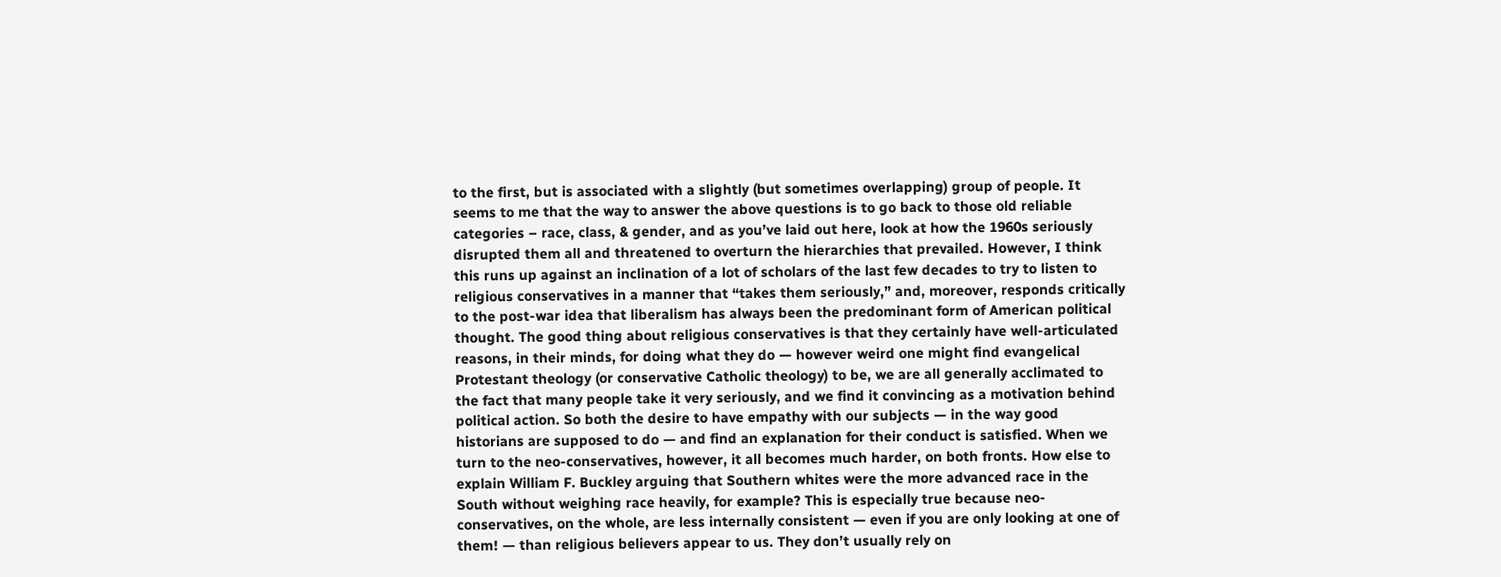to the first, but is associated with a slightly (but sometimes overlapping) group of people. It seems to me that the way to answer the above questions is to go back to those old reliable categories – race, class, & gender, and as you’ve laid out here, look at how the 1960s seriously disrupted them all and threatened to overturn the hierarchies that prevailed. However, I think this runs up against an inclination of a lot of scholars of the last few decades to try to listen to religious conservatives in a manner that “takes them seriously,” and, moreover, responds critically to the post-war idea that liberalism has always been the predominant form of American political thought. The good thing about religious conservatives is that they certainly have well-articulated reasons, in their minds, for doing what they do — however weird one might find evangelical Protestant theology (or conservative Catholic theology) to be, we are all generally acclimated to the fact that many people take it very seriously, and we find it convincing as a motivation behind political action. So both the desire to have empathy with our subjects — in the way good historians are supposed to do — and find an explanation for their conduct is satisfied. When we turn to the neo-conservatives, however, it all becomes much harder, on both fronts. How else to explain William F. Buckley arguing that Southern whites were the more advanced race in the South without weighing race heavily, for example? This is especially true because neo-conservatives, on the whole, are less internally consistent — even if you are only looking at one of them! — than religious believers appear to us. They don’t usually rely on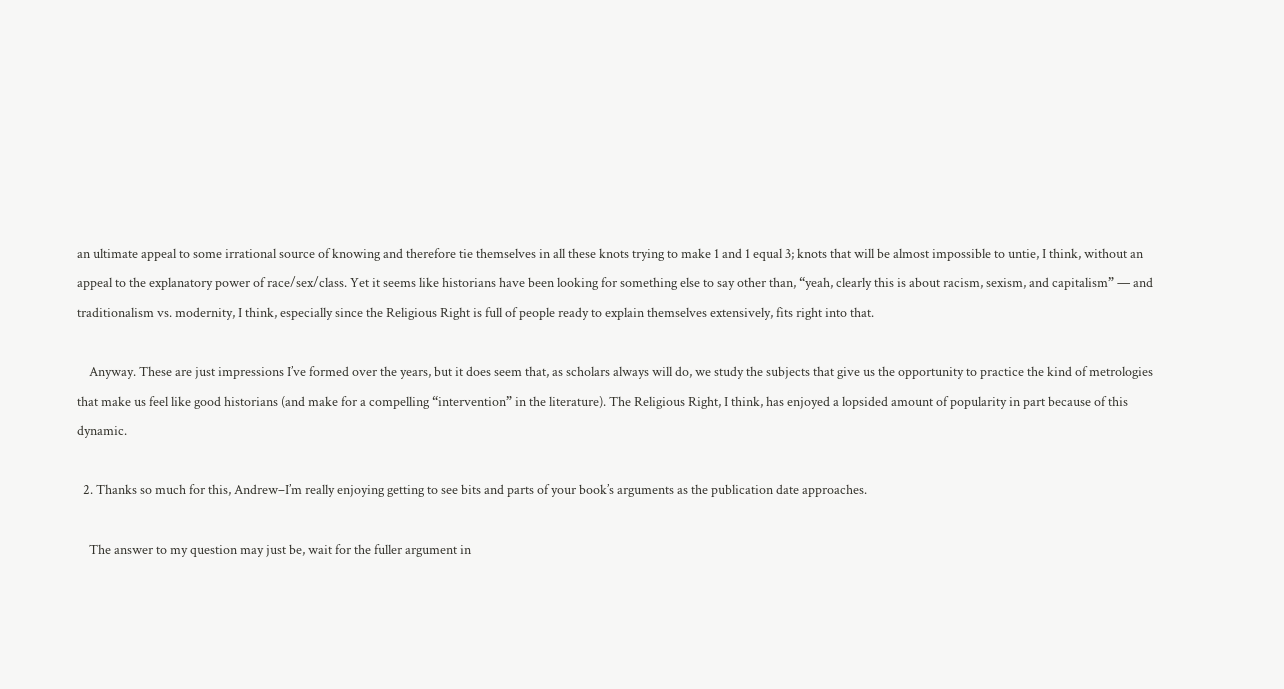an ultimate appeal to some irrational source of knowing and therefore tie themselves in all these knots trying to make 1 and 1 equal 3; knots that will be almost impossible to untie, I think, without an appeal to the explanatory power of race/sex/class. Yet it seems like historians have been looking for something else to say other than, “yeah, clearly this is about racism, sexism, and capitalism” — and traditionalism vs. modernity, I think, especially since the Religious Right is full of people ready to explain themselves extensively, fits right into that.

    Anyway. These are just impressions I’ve formed over the years, but it does seem that, as scholars always will do, we study the subjects that give us the opportunity to practice the kind of metrologies that make us feel like good historians (and make for a compelling “intervention” in the literature). The Religious Right, I think, has enjoyed a lopsided amount of popularity in part because of this dynamic.

  2. Thanks so much for this, Andrew–I’m really enjoying getting to see bits and parts of your book’s arguments as the publication date approaches.

    The answer to my question may just be, wait for the fuller argument in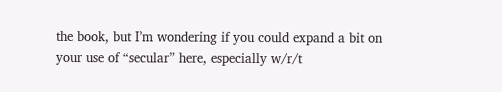the book, but I’m wondering if you could expand a bit on your use of “secular” here, especially w/r/t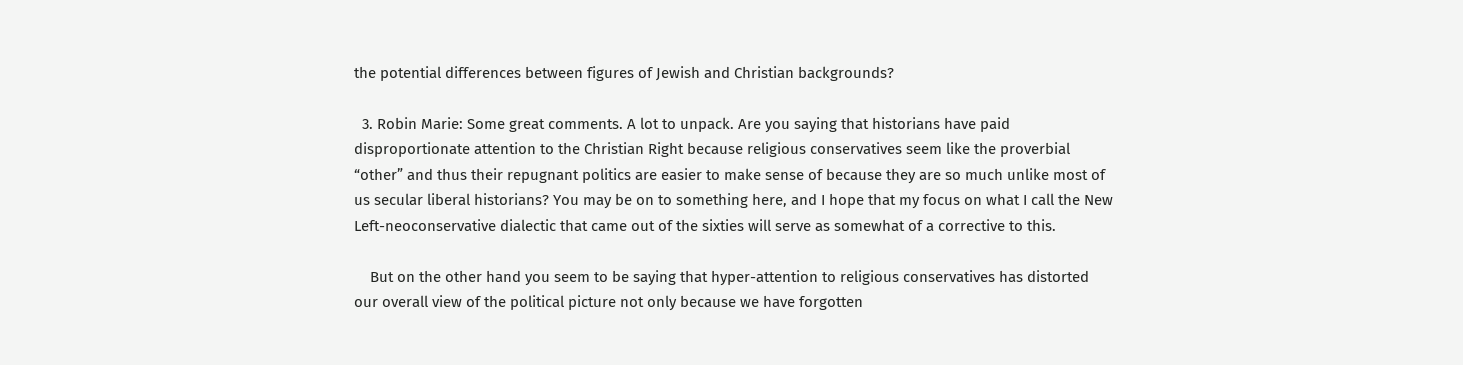the potential differences between figures of Jewish and Christian backgrounds?

  3. Robin Marie: Some great comments. A lot to unpack. Are you saying that historians have paid disproportionate attention to the Christian Right because religious conservatives seem like the proverbial “other” and thus their repugnant politics are easier to make sense of because they are so much unlike most of us secular liberal historians? You may be on to something here, and I hope that my focus on what I call the New Left-neoconservative dialectic that came out of the sixties will serve as somewhat of a corrective to this.

    But on the other hand you seem to be saying that hyper-attention to religious conservatives has distorted our overall view of the political picture not only because we have forgotten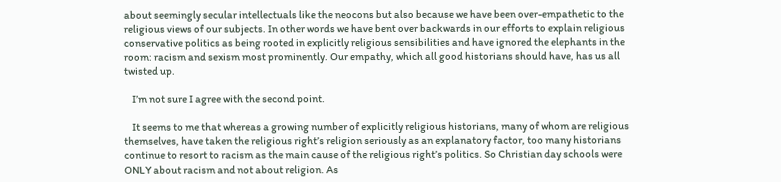about seemingly secular intellectuals like the neocons but also because we have been over-empathetic to the religious views of our subjects. In other words we have bent over backwards in our efforts to explain religious conservative politics as being rooted in explicitly religious sensibilities and have ignored the elephants in the room: racism and sexism most prominently. Our empathy, which all good historians should have, has us all twisted up.

    I’m not sure I agree with the second point.

    It seems to me that whereas a growing number of explicitly religious historians, many of whom are religious themselves, have taken the religious right’s religion seriously as an explanatory factor, too many historians continue to resort to racism as the main cause of the religious right’s politics. So Christian day schools were ONLY about racism and not about religion. As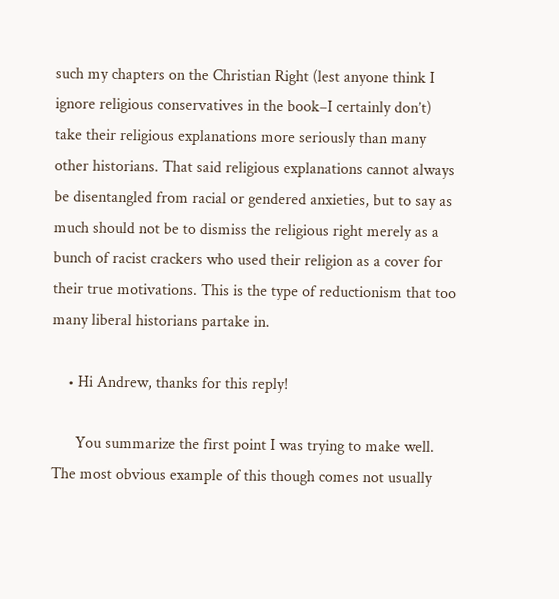such my chapters on the Christian Right (lest anyone think I ignore religious conservatives in the book–I certainly don’t) take their religious explanations more seriously than many other historians. That said religious explanations cannot always be disentangled from racial or gendered anxieties, but to say as much should not be to dismiss the religious right merely as a bunch of racist crackers who used their religion as a cover for their true motivations. This is the type of reductionism that too many liberal historians partake in.

    • Hi Andrew, thanks for this reply!

      You summarize the first point I was trying to make well. The most obvious example of this though comes not usually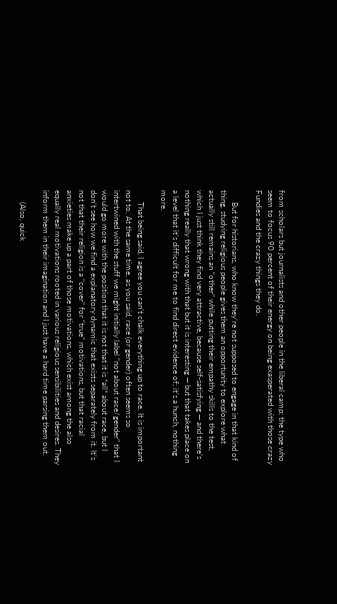from scholars but journalists and other people in the liberal camp; the type who seem to focus 90 percent of their energy on being exasperated with those crazy Fundies and the crazy things they do.

      But for historians, who know they’re not supposed to engage in that kind of thing, studying religious people gives them an opportunity to explore what actually still remains an “other” while putting their empathy skills to the test, which I just think they find very attractive, because self-satisfying — and there’s nothing really that wrong with that but it is interesting — but that takes place on a level that it’s difficult for me to find direct evidence of; it’s a hunch, nothing more.

      That being said, I agree you can’t chalk everything up to race. It is important not to. At the same time, as you said, race (or gender) often seems so intertwined with the stuff we might initially label “not about race/gender” that I would go more with the position that it is not that it is *all* about race, but I don’t see how we find a explanatory dynamic that exists separately from it. It’s not that their religion is a “cover” for “true” motivations, but that racial anxieties make up a part of those motivations, which exist among the also equally real motivations rooted in various religious sensibilities and desires. They inform them in their imagination and I just have a hard time parsing them out.

      (Also, quick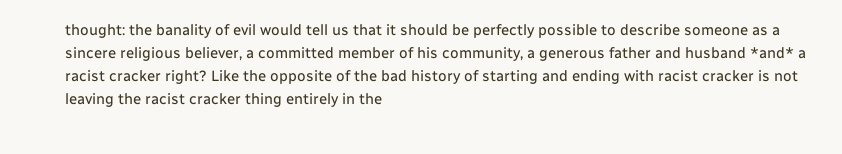thought: the banality of evil would tell us that it should be perfectly possible to describe someone as a sincere religious believer, a committed member of his community, a generous father and husband *and* a racist cracker right? Like the opposite of the bad history of starting and ending with racist cracker is not leaving the racist cracker thing entirely in the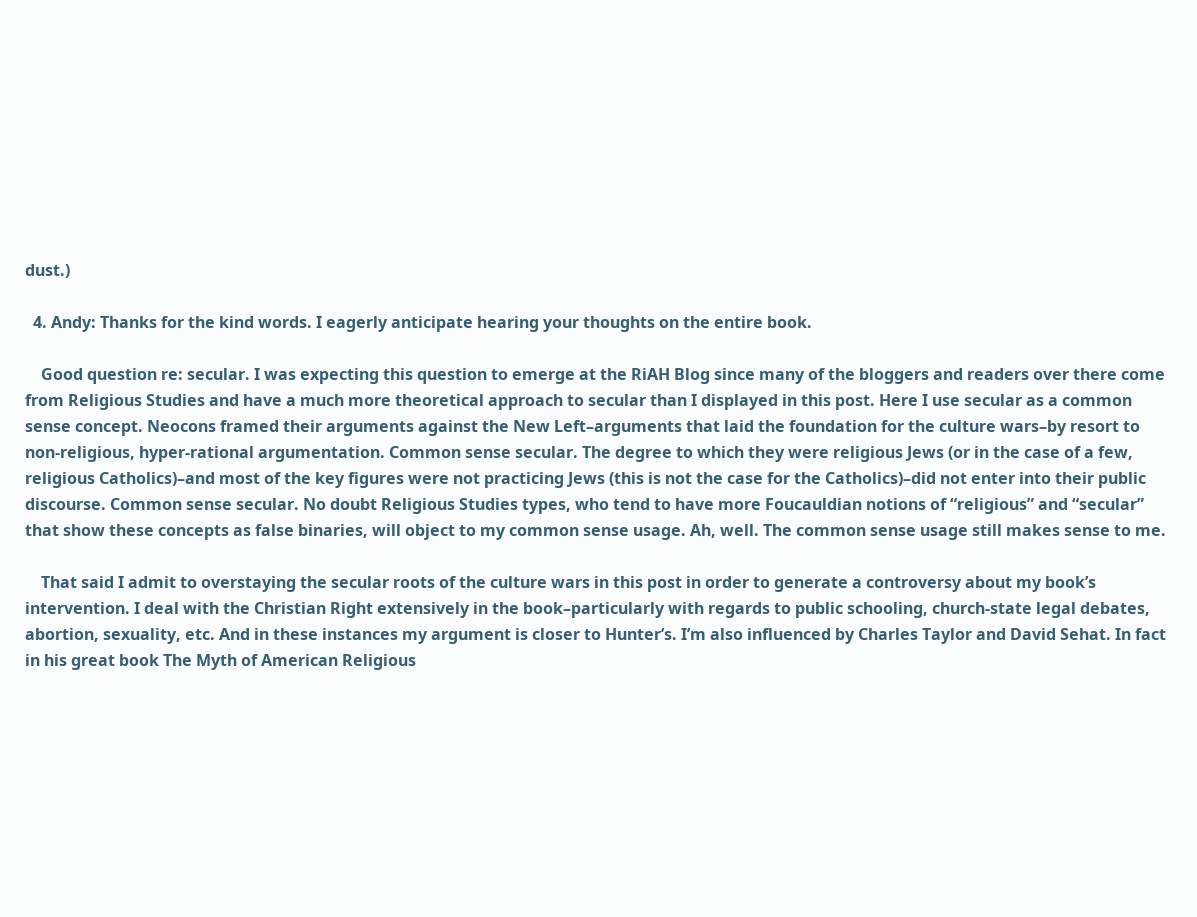dust.)

  4. Andy: Thanks for the kind words. I eagerly anticipate hearing your thoughts on the entire book.

    Good question re: secular. I was expecting this question to emerge at the RiAH Blog since many of the bloggers and readers over there come from Religious Studies and have a much more theoretical approach to secular than I displayed in this post. Here I use secular as a common sense concept. Neocons framed their arguments against the New Left–arguments that laid the foundation for the culture wars–by resort to non-religious, hyper-rational argumentation. Common sense secular. The degree to which they were religious Jews (or in the case of a few, religious Catholics)–and most of the key figures were not practicing Jews (this is not the case for the Catholics)–did not enter into their public discourse. Common sense secular. No doubt Religious Studies types, who tend to have more Foucauldian notions of “religious” and “secular” that show these concepts as false binaries, will object to my common sense usage. Ah, well. The common sense usage still makes sense to me.

    That said I admit to overstaying the secular roots of the culture wars in this post in order to generate a controversy about my book’s intervention. I deal with the Christian Right extensively in the book–particularly with regards to public schooling, church-state legal debates, abortion, sexuality, etc. And in these instances my argument is closer to Hunter’s. I’m also influenced by Charles Taylor and David Sehat. In fact in his great book The Myth of American Religious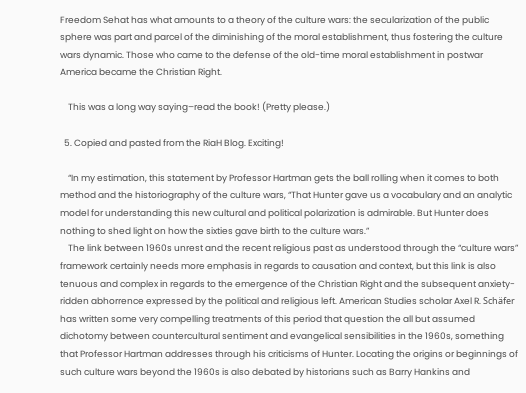Freedom Sehat has what amounts to a theory of the culture wars: the secularization of the public sphere was part and parcel of the diminishing of the moral establishment, thus fostering the culture wars dynamic. Those who came to the defense of the old-time moral establishment in postwar America became the Christian Right.

    This was a long way saying–read the book! (Pretty please.)

  5. Copied and pasted from the RiaH Blog. Exciting!

    “In my estimation, this statement by Professor Hartman gets the ball rolling when it comes to both method and the historiography of the culture wars, “That Hunter gave us a vocabulary and an analytic model for understanding this new cultural and political polarization is admirable. But Hunter does nothing to shed light on how the sixties gave birth to the culture wars.”
    The link between 1960s unrest and the recent religious past as understood through the “culture wars” framework certainly needs more emphasis in regards to causation and context, but this link is also tenuous and complex in regards to the emergence of the Christian Right and the subsequent anxiety-ridden abhorrence expressed by the political and religious left. American Studies scholar Axel R. Schäfer has written some very compelling treatments of this period that question the all but assumed dichotomy between countercultural sentiment and evangelical sensibilities in the 1960s, something that Professor Hartman addresses through his criticisms of Hunter. Locating the origins or beginnings of such culture wars beyond the 1960s is also debated by historians such as Barry Hankins and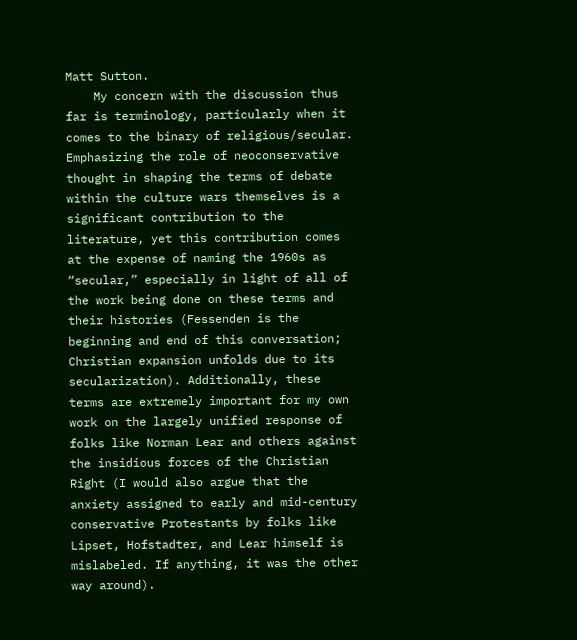Matt Sutton.
    My concern with the discussion thus far is terminology, particularly when it comes to the binary of religious/secular. Emphasizing the role of neoconservative thought in shaping the terms of debate within the culture wars themselves is a significant contribution to the literature, yet this contribution comes at the expense of naming the 1960s as “secular,” especially in light of all of the work being done on these terms and their histories (Fessenden is the beginning and end of this conversation; Christian expansion unfolds due to its secularization). Additionally, these terms are extremely important for my own work on the largely unified response of folks like Norman Lear and others against the insidious forces of the Christian Right (I would also argue that the anxiety assigned to early and mid-century conservative Protestants by folks like Lipset, Hofstadter, and Lear himself is mislabeled. If anything, it was the other way around).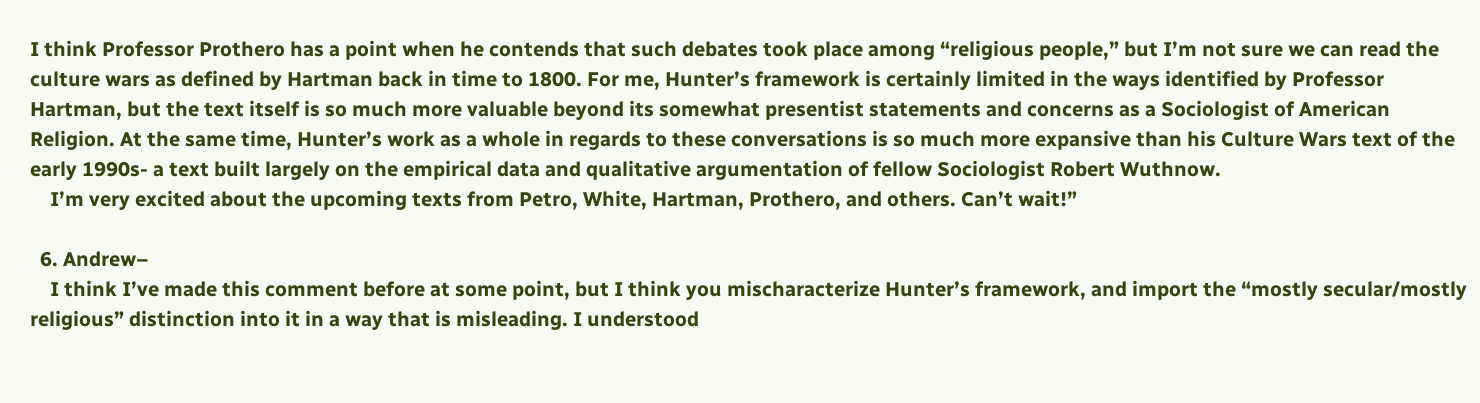I think Professor Prothero has a point when he contends that such debates took place among “religious people,” but I’m not sure we can read the culture wars as defined by Hartman back in time to 1800. For me, Hunter’s framework is certainly limited in the ways identified by Professor Hartman, but the text itself is so much more valuable beyond its somewhat presentist statements and concerns as a Sociologist of American Religion. At the same time, Hunter’s work as a whole in regards to these conversations is so much more expansive than his Culture Wars text of the early 1990s- a text built largely on the empirical data and qualitative argumentation of fellow Sociologist Robert Wuthnow.
    I’m very excited about the upcoming texts from Petro, White, Hartman, Prothero, and others. Can’t wait!”

  6. Andrew–
    I think I’ve made this comment before at some point, but I think you mischaracterize Hunter’s framework, and import the “mostly secular/mostly religious” distinction into it in a way that is misleading. I understood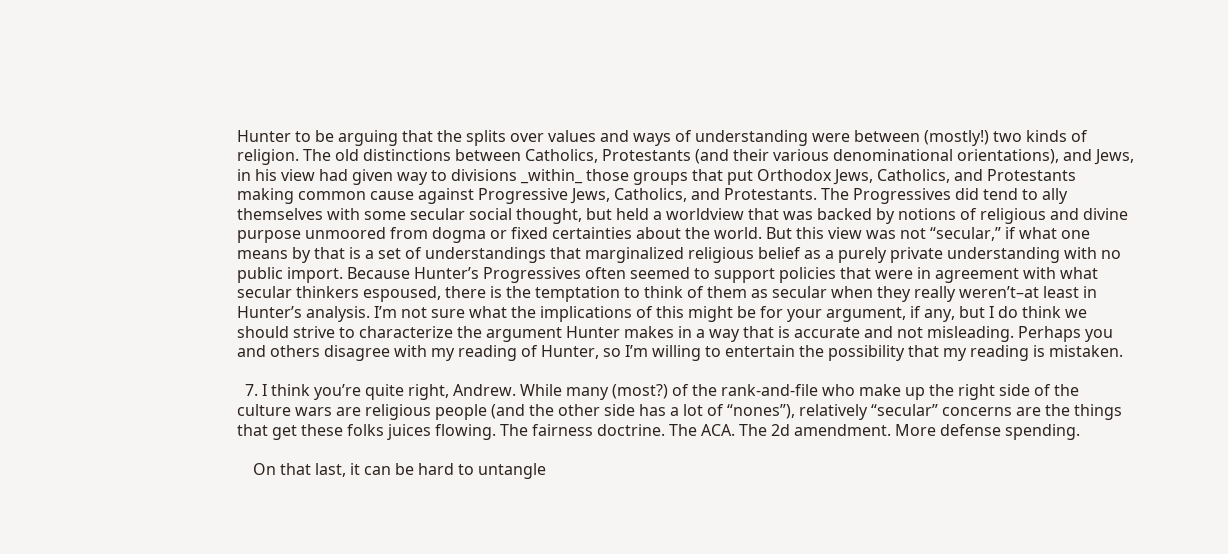Hunter to be arguing that the splits over values and ways of understanding were between (mostly!) two kinds of religion. The old distinctions between Catholics, Protestants (and their various denominational orientations), and Jews, in his view had given way to divisions _within_ those groups that put Orthodox Jews, Catholics, and Protestants making common cause against Progressive Jews, Catholics, and Protestants. The Progressives did tend to ally themselves with some secular social thought, but held a worldview that was backed by notions of religious and divine purpose unmoored from dogma or fixed certainties about the world. But this view was not “secular,” if what one means by that is a set of understandings that marginalized religious belief as a purely private understanding with no public import. Because Hunter’s Progressives often seemed to support policies that were in agreement with what secular thinkers espoused, there is the temptation to think of them as secular when they really weren’t–at least in Hunter’s analysis. I’m not sure what the implications of this might be for your argument, if any, but I do think we should strive to characterize the argument Hunter makes in a way that is accurate and not misleading. Perhaps you and others disagree with my reading of Hunter, so I’m willing to entertain the possibility that my reading is mistaken.

  7. I think you’re quite right, Andrew. While many (most?) of the rank-and-file who make up the right side of the culture wars are religious people (and the other side has a lot of “nones”), relatively “secular” concerns are the things that get these folks juices flowing. The fairness doctrine. The ACA. The 2d amendment. More defense spending.

    On that last, it can be hard to untangle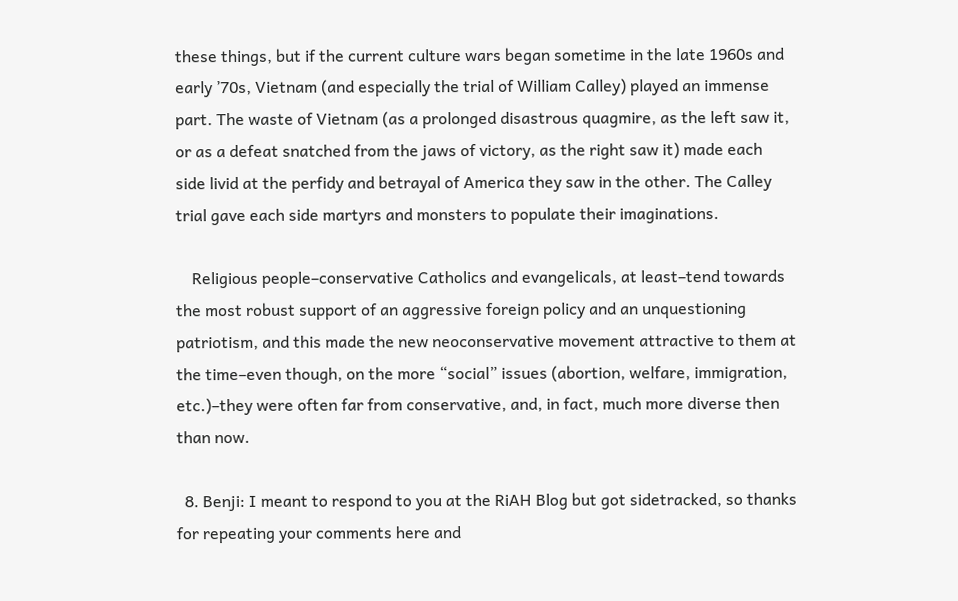these things, but if the current culture wars began sometime in the late 1960s and early ’70s, Vietnam (and especially the trial of William Calley) played an immense part. The waste of Vietnam (as a prolonged disastrous quagmire, as the left saw it, or as a defeat snatched from the jaws of victory, as the right saw it) made each side livid at the perfidy and betrayal of America they saw in the other. The Calley trial gave each side martyrs and monsters to populate their imaginations.

    Religious people–conservative Catholics and evangelicals, at least–tend towards the most robust support of an aggressive foreign policy and an unquestioning patriotism, and this made the new neoconservative movement attractive to them at the time–even though, on the more “social” issues (abortion, welfare, immigration, etc.)–they were often far from conservative, and, in fact, much more diverse then than now.

  8. Benji: I meant to respond to you at the RiAH Blog but got sidetracked, so thanks for repeating your comments here and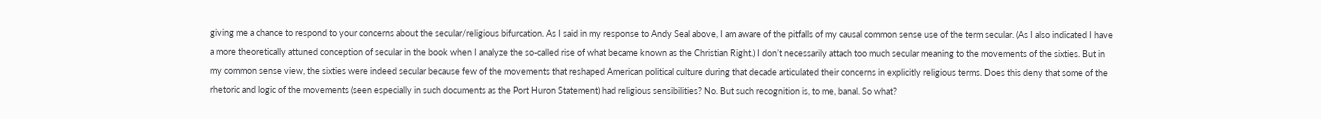giving me a chance to respond to your concerns about the secular/religious bifurcation. As I said in my response to Andy Seal above, I am aware of the pitfalls of my causal common sense use of the term secular. (As I also indicated I have a more theoretically attuned conception of secular in the book when I analyze the so-called rise of what became known as the Christian Right.) I don’t necessarily attach too much secular meaning to the movements of the sixties. But in my common sense view, the sixties were indeed secular because few of the movements that reshaped American political culture during that decade articulated their concerns in explicitly religious terms. Does this deny that some of the rhetoric and logic of the movements (seen especially in such documents as the Port Huron Statement) had religious sensibilities? No. But such recognition is, to me, banal. So what?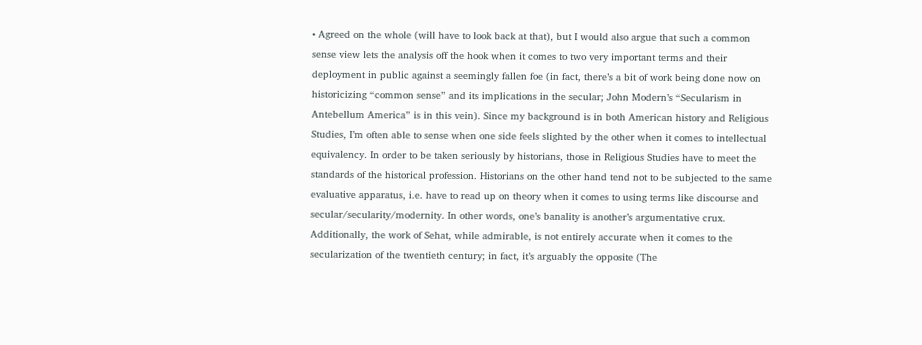• Agreed on the whole (will have to look back at that), but I would also argue that such a common sense view lets the analysis off the hook when it comes to two very important terms and their deployment in public against a seemingly fallen foe (in fact, there’s a bit of work being done now on historicizing “common sense” and its implications in the secular; John Modern’s “Secularism in Antebellum America” is in this vein). Since my background is in both American history and Religious Studies, I’m often able to sense when one side feels slighted by the other when it comes to intellectual equivalency. In order to be taken seriously by historians, those in Religious Studies have to meet the standards of the historical profession. Historians on the other hand tend not to be subjected to the same evaluative apparatus, i.e. have to read up on theory when it comes to using terms like discourse and secular/secularity/modernity. In other words, one’s banality is another’s argumentative crux. Additionally, the work of Sehat, while admirable, is not entirely accurate when it comes to the secularization of the twentieth century; in fact, it’s arguably the opposite (The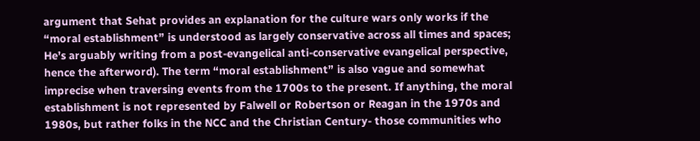argument that Sehat provides an explanation for the culture wars only works if the “moral establishment” is understood as largely conservative across all times and spaces; He’s arguably writing from a post-evangelical anti-conservative evangelical perspective, hence the afterword). The term “moral establishment” is also vague and somewhat imprecise when traversing events from the 1700s to the present. If anything, the moral establishment is not represented by Falwell or Robertson or Reagan in the 1970s and 1980s, but rather folks in the NCC and the Christian Century- those communities who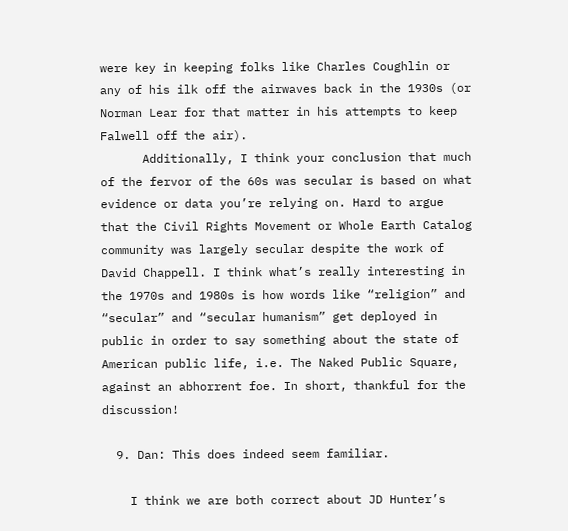were key in keeping folks like Charles Coughlin or any of his ilk off the airwaves back in the 1930s (or Norman Lear for that matter in his attempts to keep Falwell off the air).
      Additionally, I think your conclusion that much of the fervor of the 60s was secular is based on what evidence or data you’re relying on. Hard to argue that the Civil Rights Movement or Whole Earth Catalog community was largely secular despite the work of David Chappell. I think what’s really interesting in the 1970s and 1980s is how words like “religion” and “secular” and “secular humanism” get deployed in public in order to say something about the state of American public life, i.e. The Naked Public Square, against an abhorrent foe. In short, thankful for the discussion!

  9. Dan: This does indeed seem familiar.

    I think we are both correct about JD Hunter’s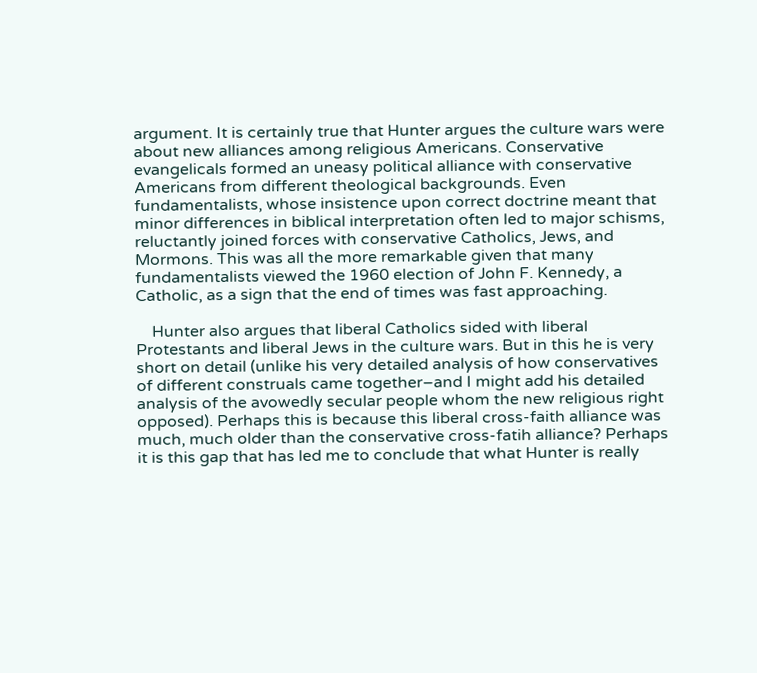argument. It is certainly true that Hunter argues the culture wars were about new alliances among religious Americans. Conservative evangelicals formed an uneasy political alliance with conservative Americans from different theological backgrounds. Even fundamentalists, whose insistence upon correct doctrine meant that minor differences in biblical interpretation often led to major schisms, reluctantly joined forces with conservative Catholics, Jews, and Mormons. This was all the more remarkable given that many fundamentalists viewed the 1960 election of John F. Kennedy, a Catholic, as a sign that the end of times was fast approaching.

    Hunter also argues that liberal Catholics sided with liberal Protestants and liberal Jews in the culture wars. But in this he is very short on detail (unlike his very detailed analysis of how conservatives of different construals came together–and I might add his detailed analysis of the avowedly secular people whom the new religious right opposed). Perhaps this is because this liberal cross-faith alliance was much, much older than the conservative cross-fatih alliance? Perhaps it is this gap that has led me to conclude that what Hunter is really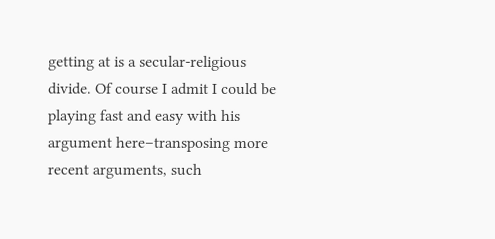getting at is a secular-religious divide. Of course I admit I could be playing fast and easy with his argument here–transposing more recent arguments, such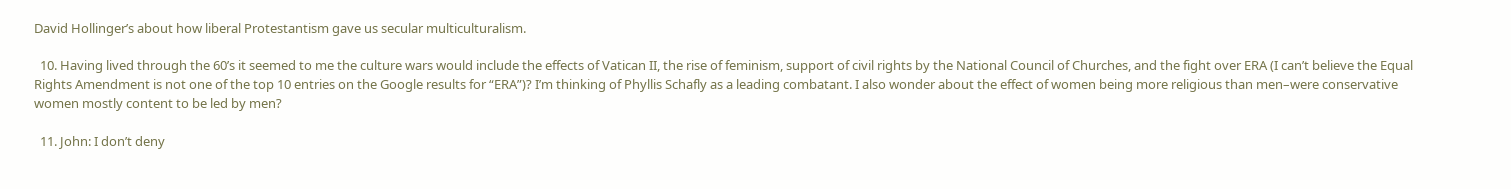David Hollinger’s about how liberal Protestantism gave us secular multiculturalism.

  10. Having lived through the 60’s it seemed to me the culture wars would include the effects of Vatican II, the rise of feminism, support of civil rights by the National Council of Churches, and the fight over ERA (I can’t believe the Equal Rights Amendment is not one of the top 10 entries on the Google results for “ERA”)? I’m thinking of Phyllis Schafly as a leading combatant. I also wonder about the effect of women being more religious than men–were conservative women mostly content to be led by men?

  11. John: I don’t deny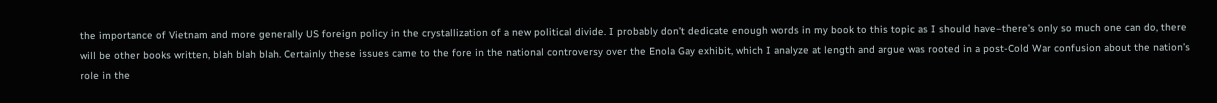the importance of Vietnam and more generally US foreign policy in the crystallization of a new political divide. I probably don’t dedicate enough words in my book to this topic as I should have–there’s only so much one can do, there will be other books written, blah blah blah. Certainly these issues came to the fore in the national controversy over the Enola Gay exhibit, which I analyze at length and argue was rooted in a post-Cold War confusion about the nation’s role in the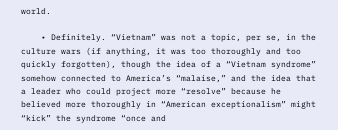world.

    • Definitely. “Vietnam” was not a topic, per se, in the culture wars (if anything, it was too thoroughly and too quickly forgotten), though the idea of a “Vietnam syndrome” somehow connected to America’s “malaise,” and the idea that a leader who could project more “resolve” because he believed more thoroughly in “American exceptionalism” might “kick” the syndrome “once and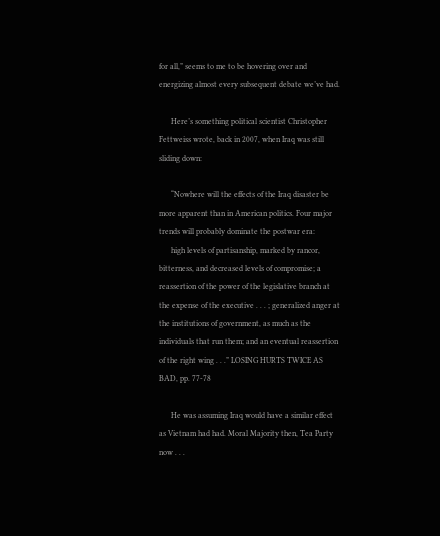for all,” seems to me to be hovering over and energizing almost every subsequent debate we’ve had.

      Here’s something political scientist Christopher Fettweiss wrote, back in 2007, when Iraq was still sliding down:

      “Nowhere will the effects of the Iraq disaster be more apparent than in American politics. Four major trends will probably dominate the postwar era:
      high levels of partisanship, marked by rancor, bitterness, and decreased levels of compromise; a reassertion of the power of the legislative branch at the expense of the executive . . . ; generalized anger at the institutions of government, as much as the individuals that run them; and an eventual reassertion of the right wing . . .” LOSING HURTS TWICE AS BAD, pp. 77-78

      He was assuming Iraq would have a similar effect as Vietnam had had. Moral Majority then, Tea Party now . . .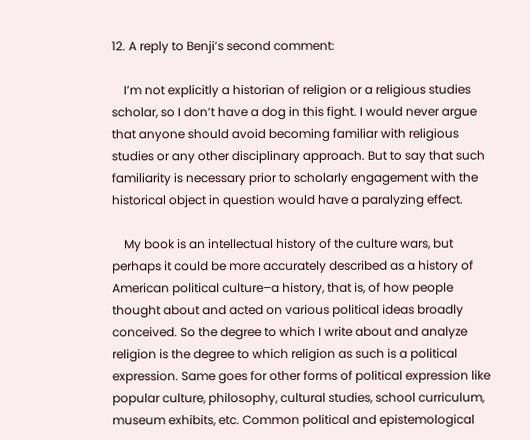12. A reply to Benji’s second comment:

    I’m not explicitly a historian of religion or a religious studies scholar, so I don’t have a dog in this fight. I would never argue that anyone should avoid becoming familiar with religious studies or any other disciplinary approach. But to say that such familiarity is necessary prior to scholarly engagement with the historical object in question would have a paralyzing effect.

    My book is an intellectual history of the culture wars, but perhaps it could be more accurately described as a history of American political culture–a history, that is, of how people thought about and acted on various political ideas broadly conceived. So the degree to which I write about and analyze religion is the degree to which religion as such is a political expression. Same goes for other forms of political expression like popular culture, philosophy, cultural studies, school curriculum, museum exhibits, etc. Common political and epistemological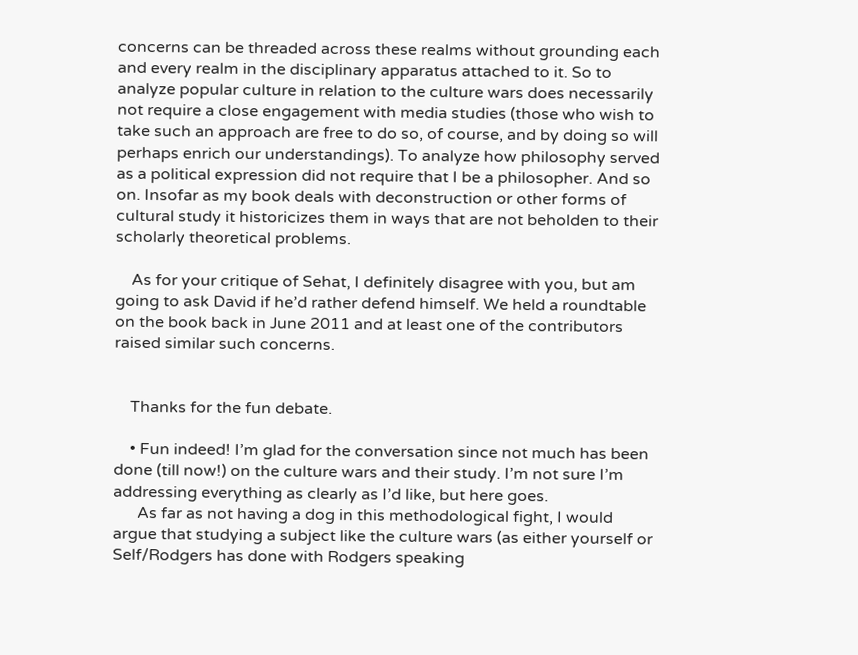concerns can be threaded across these realms without grounding each and every realm in the disciplinary apparatus attached to it. So to analyze popular culture in relation to the culture wars does necessarily not require a close engagement with media studies (those who wish to take such an approach are free to do so, of course, and by doing so will perhaps enrich our understandings). To analyze how philosophy served as a political expression did not require that I be a philosopher. And so on. Insofar as my book deals with deconstruction or other forms of cultural study it historicizes them in ways that are not beholden to their scholarly theoretical problems.

    As for your critique of Sehat, I definitely disagree with you, but am going to ask David if he’d rather defend himself. We held a roundtable on the book back in June 2011 and at least one of the contributors raised similar such concerns.


    Thanks for the fun debate.

    • Fun indeed! I’m glad for the conversation since not much has been done (till now!) on the culture wars and their study. I’m not sure I’m addressing everything as clearly as I’d like, but here goes.
      As far as not having a dog in this methodological fight, I would argue that studying a subject like the culture wars (as either yourself or Self/Rodgers has done with Rodgers speaking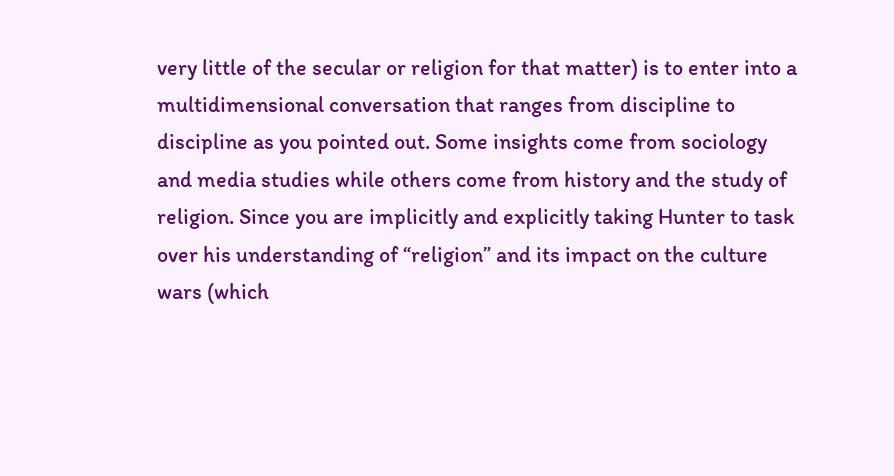very little of the secular or religion for that matter) is to enter into a multidimensional conversation that ranges from discipline to discipline as you pointed out. Some insights come from sociology and media studies while others come from history and the study of religion. Since you are implicitly and explicitly taking Hunter to task over his understanding of “religion” and its impact on the culture wars (which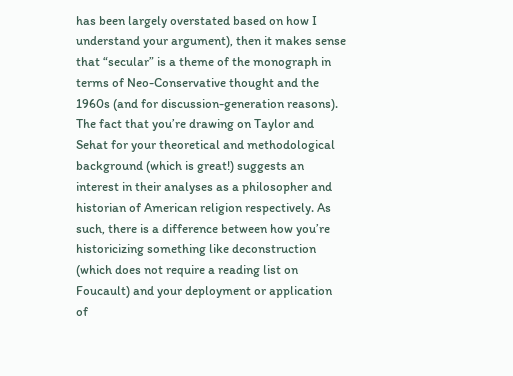has been largely overstated based on how I understand your argument), then it makes sense that “secular” is a theme of the monograph in terms of Neo-Conservative thought and the 1960s (and for discussion-generation reasons). The fact that you’re drawing on Taylor and Sehat for your theoretical and methodological background (which is great!) suggests an interest in their analyses as a philosopher and historian of American religion respectively. As such, there is a difference between how you’re historicizing something like deconstruction (which does not require a reading list on Foucault) and your deployment or application of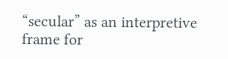“secular” as an interpretive frame for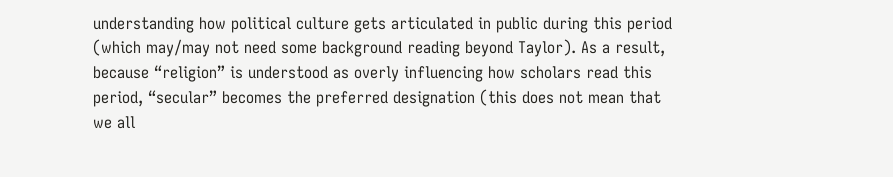understanding how political culture gets articulated in public during this period (which may/may not need some background reading beyond Taylor). As a result, because “religion” is understood as overly influencing how scholars read this period, “secular” becomes the preferred designation (this does not mean that we all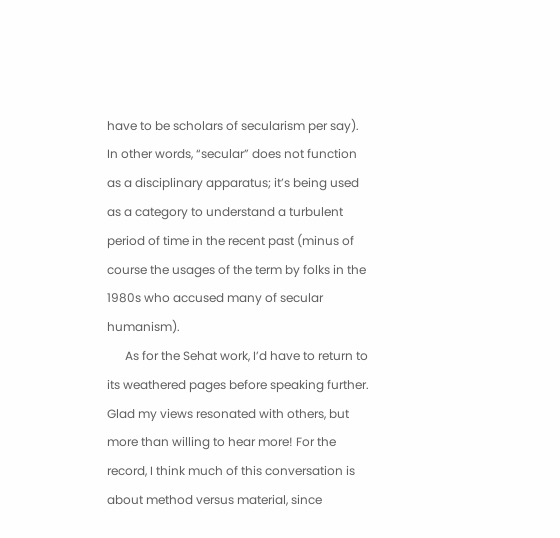have to be scholars of secularism per say). In other words, “secular” does not function as a disciplinary apparatus; it’s being used as a category to understand a turbulent period of time in the recent past (minus of course the usages of the term by folks in the 1980s who accused many of secular humanism).
      As for the Sehat work, I’d have to return to its weathered pages before speaking further. Glad my views resonated with others, but more than willing to hear more! For the record, I think much of this conversation is about method versus material, since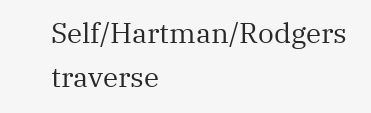Self/Hartman/Rodgers traverse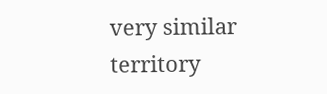very similar territory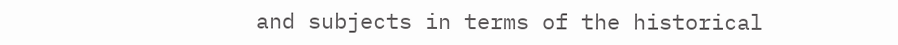and subjects in terms of the historical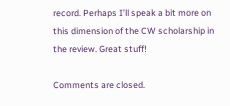record. Perhaps I’ll speak a bit more on this dimension of the CW scholarship in the review. Great stuff!

Comments are closed.